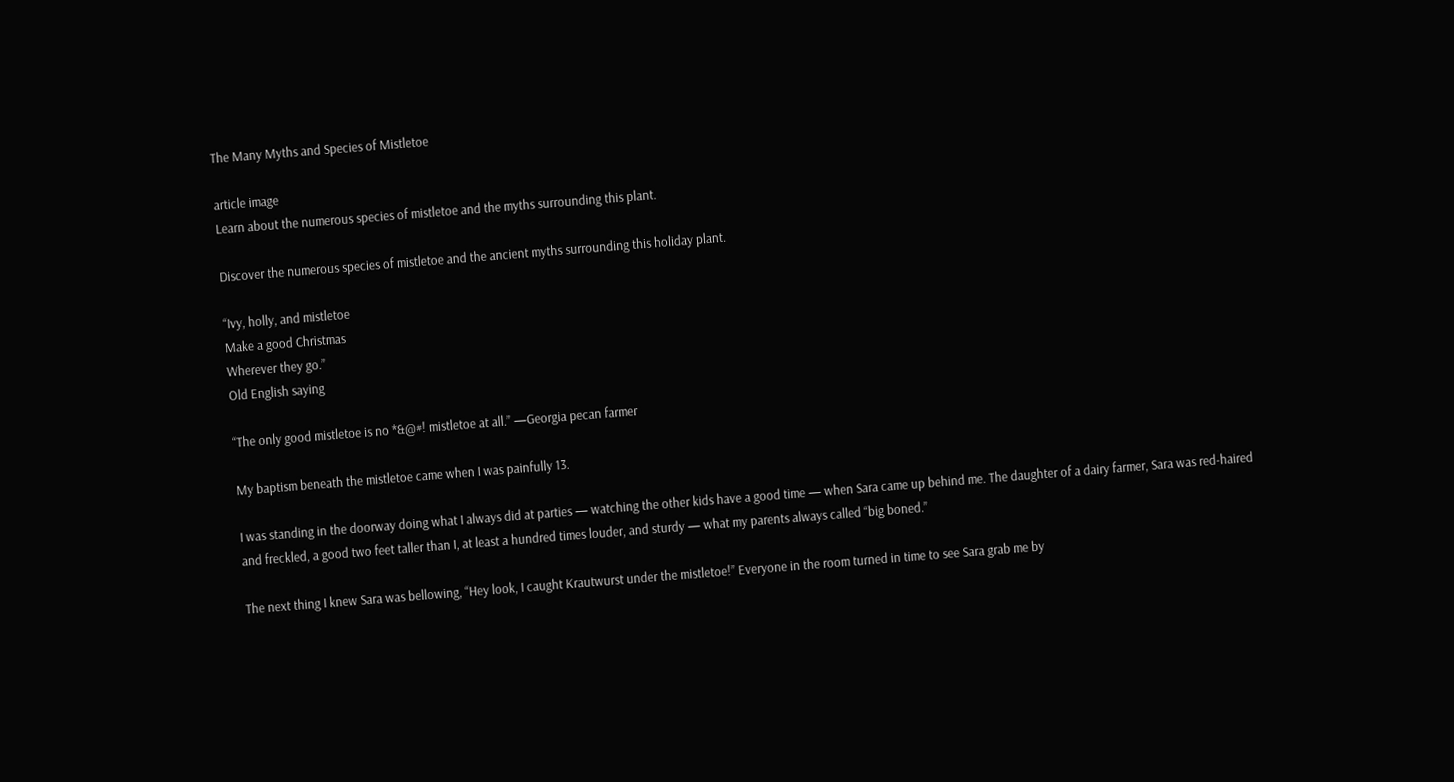The Many Myths and Species of Mistletoe

article image
Learn about the numerous species of mistletoe and the myths surrounding this plant.

Discover the numerous species of mistletoe and the ancient myths surrounding this holiday plant.

“Ivy, holly, and mistletoe
Make a good Christmas
Wherever they go.”
Old English saying

“The only good mistletoe is no *&@#! mistletoe at all.” —Georgia pecan farmer

My baptism beneath the mistletoe came when I was painfully 13.

I was standing in the doorway doing what I always did at parties — watching the other kids have a good time — when Sara came up behind me. The daughter of a dairy farmer, Sara was red-haired and freckled, a good two feet taller than I, at least a hundred times louder, and sturdy — what my parents always called “big boned.”

The next thing I knew Sara was bellowing, “Hey look, I caught Krautwurst under the mistletoe!” Everyone in the room turned in time to see Sara grab me by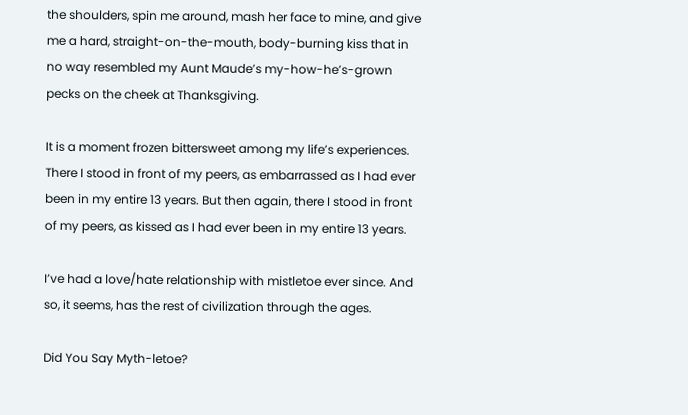the shoulders, spin me around, mash her face to mine, and give me a hard, straight-on-the-mouth, body-burning kiss that in no way resembled my Aunt Maude’s my-how-he’s-grown pecks on the cheek at Thanksgiving.

It is a moment frozen bittersweet among my life’s experiences. There I stood in front of my peers, as embarrassed as I had ever been in my entire 13 years. But then again, there I stood in front of my peers, as kissed as I had ever been in my entire 13 years.

I’ve had a love/hate relationship with mistletoe ever since. And so, it seems, has the rest of civilization through the ages.

Did You Say Myth-letoe?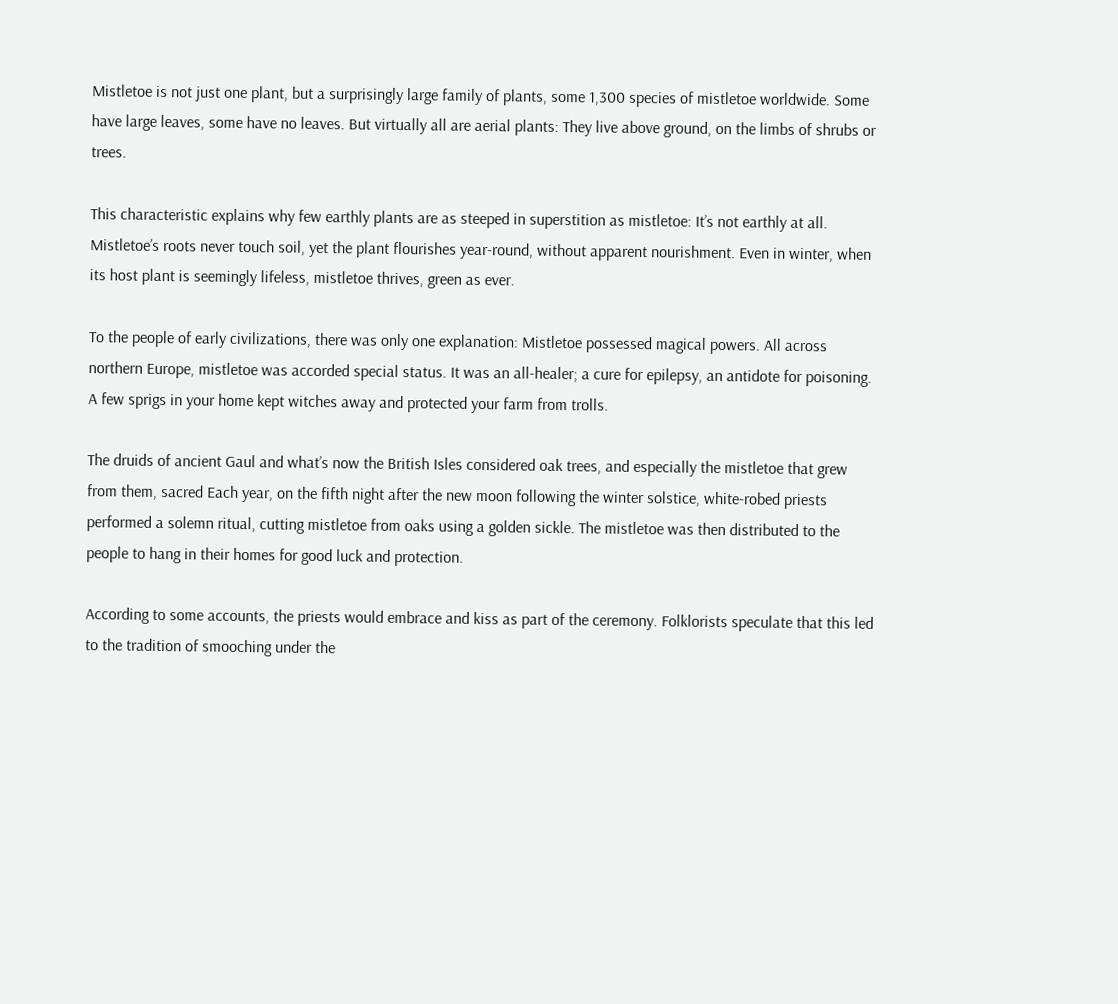Mistletoe is not just one plant, but a surprisingly large family of plants, some 1,300 species of mistletoe worldwide. Some have large leaves, some have no leaves. But virtually all are aerial plants: They live above ground, on the limbs of shrubs or trees.

This characteristic explains why few earthly plants are as steeped in superstition as mistletoe: It’s not earthly at all. Mistletoe’s roots never touch soil, yet the plant flourishes year-round, without apparent nourishment. Even in winter, when its host plant is seemingly lifeless, mistletoe thrives, green as ever.

To the people of early civilizations, there was only one explanation: Mistletoe possessed magical powers. All across northern Europe, mistletoe was accorded special status. It was an all-healer; a cure for epilepsy, an antidote for poisoning. A few sprigs in your home kept witches away and protected your farm from trolls.

The druids of ancient Gaul and what’s now the British Isles considered oak trees, and especially the mistletoe that grew from them, sacred Each year, on the fifth night after the new moon following the winter solstice, white-robed priests performed a solemn ritual, cutting mistletoe from oaks using a golden sickle. The mistletoe was then distributed to the people to hang in their homes for good luck and protection.

According to some accounts, the priests would embrace and kiss as part of the ceremony. Folklorists speculate that this led to the tradition of smooching under the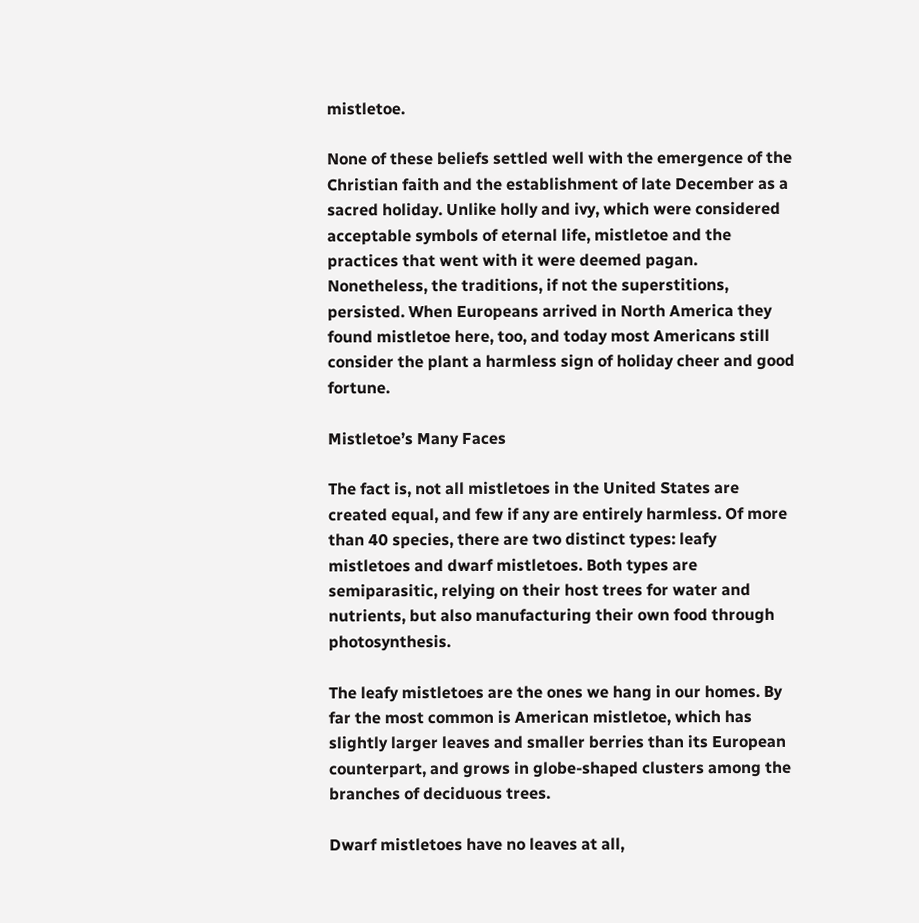mistletoe.

None of these beliefs settled well with the emergence of the Christian faith and the establishment of late December as a sacred holiday. Unlike holly and ivy, which were considered acceptable symbols of eternal life, mistletoe and the practices that went with it were deemed pagan. Nonetheless, the traditions, if not the superstitions, persisted. When Europeans arrived in North America they found mistletoe here, too, and today most Americans still consider the plant a harmless sign of holiday cheer and good fortune.

Mistletoe’s Many Faces

The fact is, not all mistletoes in the United States are created equal, and few if any are entirely harmless. Of more than 40 species, there are two distinct types: leafy mistletoes and dwarf mistletoes. Both types are semiparasitic, relying on their host trees for water and nutrients, but also manufacturing their own food through photosynthesis.

The leafy mistletoes are the ones we hang in our homes. By far the most common is American mistletoe, which has slightly larger leaves and smaller berries than its European counterpart, and grows in globe-shaped clusters among the branches of deciduous trees.

Dwarf mistletoes have no leaves at all,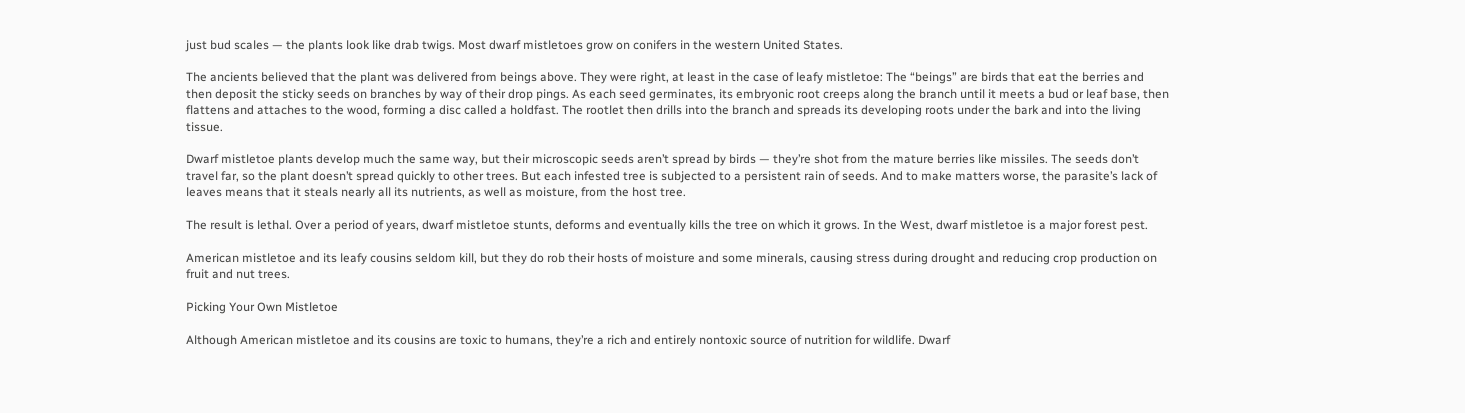just bud scales — the plants look like drab twigs. Most dwarf mistletoes grow on conifers in the western United States.

The ancients believed that the plant was delivered from beings above. They were right, at least in the case of leafy mistletoe: The “beings” are birds that eat the berries and then deposit the sticky seeds on branches by way of their drop pings. As each seed germinates, its embryonic root creeps along the branch until it meets a bud or leaf base, then flattens and attaches to the wood, forming a disc called a holdfast. The rootlet then drills into the branch and spreads its developing roots under the bark and into the living tissue.

Dwarf mistletoe plants develop much the same way, but their microscopic seeds aren’t spread by birds — they’re shot from the mature berries like missiles. The seeds don’t travel far, so the plant doesn’t spread quickly to other trees. But each infested tree is subjected to a persistent rain of seeds. And to make matters worse, the parasite’s lack of leaves means that it steals nearly all its nutrients, as well as moisture, from the host tree.

The result is lethal. Over a period of years, dwarf mistletoe stunts, deforms and eventually kills the tree on which it grows. In the West, dwarf mistletoe is a major forest pest.

American mistletoe and its leafy cousins seldom kill, but they do rob their hosts of moisture and some minerals, causing stress during drought and reducing crop production on fruit and nut trees.

Picking Your Own Mistletoe

Although American mistletoe and its cousins are toxic to humans, they’re a rich and entirely nontoxic source of nutrition for wildlife. Dwarf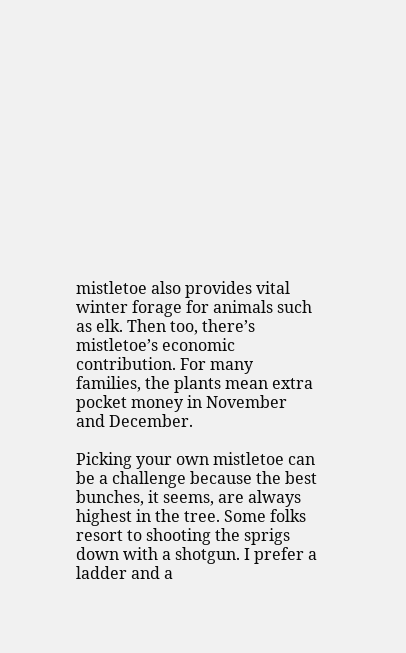mistletoe also provides vital winter forage for animals such as elk. Then too, there’s mistletoe’s economic contribution. For many families, the plants mean extra pocket money in November and December.

Picking your own mistletoe can be a challenge because the best bunches, it seems, are always highest in the tree. Some folks resort to shooting the sprigs down with a shotgun. I prefer a ladder and a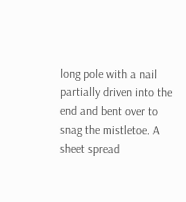long pole with a nail partially driven into the end and bent over to snag the mistletoe. A sheet spread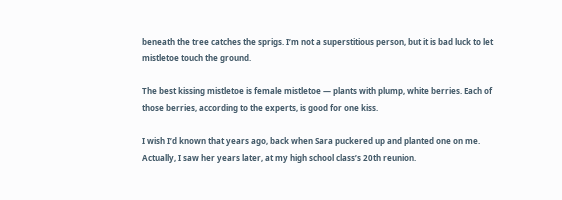beneath the tree catches the sprigs. I’m not a superstitious person, but it is bad luck to let mistletoe touch the ground.

The best kissing mistletoe is female mistletoe — plants with plump, white berries. Each of those berries, according to the experts, is good for one kiss.

I wish I’d known that years ago, back when Sara puckered up and planted one on me. Actually, I saw her years later, at my high school class’s 20th reunion.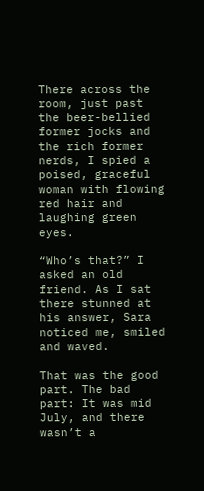There across the room, just past the beer-bellied former jocks and the rich former nerds, I spied a poised, graceful woman with flowing red hair and laughing green eyes.

“Who’s that?” I asked an old friend. As I sat there stunned at his answer, Sara noticed me, smiled and waved.

That was the good part. The bad part: It was mid July, and there wasn’t a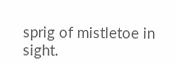sprig of mistletoe in sight.